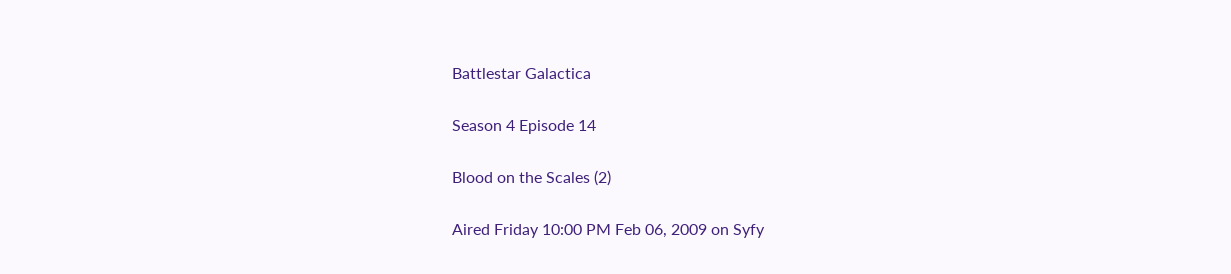Battlestar Galactica

Season 4 Episode 14

Blood on the Scales (2)

Aired Friday 10:00 PM Feb 06, 2009 on Syfy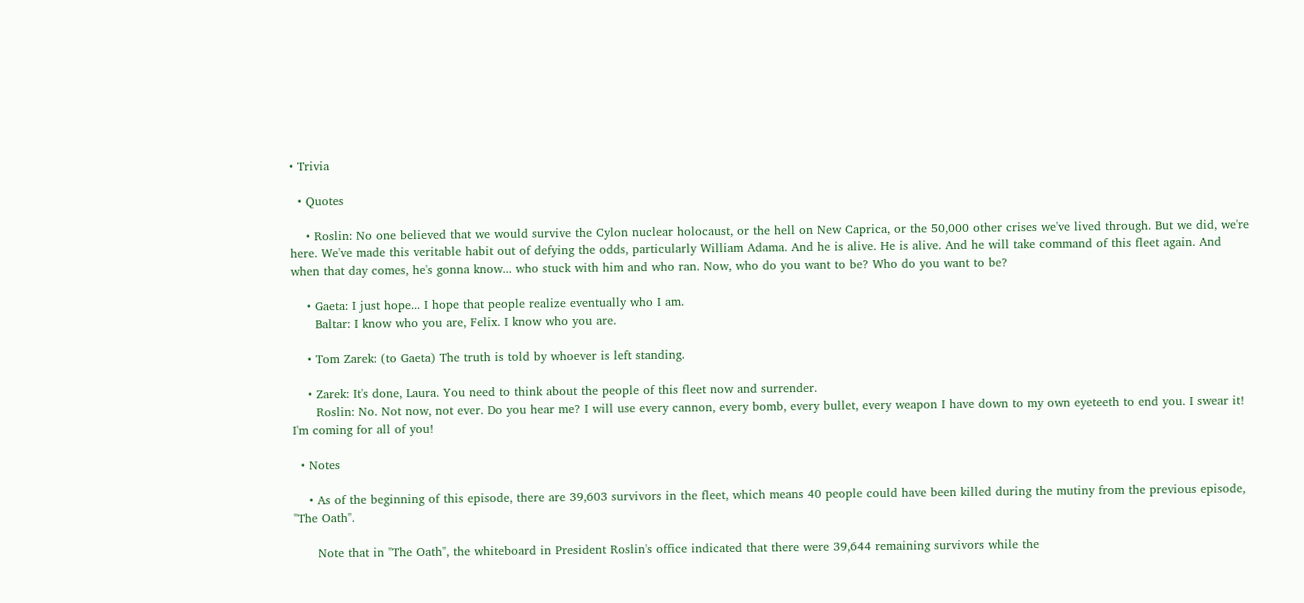• Trivia

  • Quotes

    • Roslin: No one believed that we would survive the Cylon nuclear holocaust, or the hell on New Caprica, or the 50,000 other crises we've lived through. But we did, we're here. We've made this veritable habit out of defying the odds, particularly William Adama. And he is alive. He is alive. And he will take command of this fleet again. And when that day comes, he's gonna know... who stuck with him and who ran. Now, who do you want to be? Who do you want to be?

    • Gaeta: I just hope... I hope that people realize eventually who I am.
      Baltar: I know who you are, Felix. I know who you are.

    • Tom Zarek: (to Gaeta) The truth is told by whoever is left standing.

    • Zarek: It's done, Laura. You need to think about the people of this fleet now and surrender.
      Roslin: No. Not now, not ever. Do you hear me? I will use every cannon, every bomb, every bullet, every weapon I have down to my own eyeteeth to end you. I swear it! I'm coming for all of you!

  • Notes

    • As of the beginning of this episode, there are 39,603 survivors in the fleet, which means 40 people could have been killed during the mutiny from the previous episode, "The Oath".

      Note that in "The Oath", the whiteboard in President Roslin's office indicated that there were 39,644 remaining survivors while the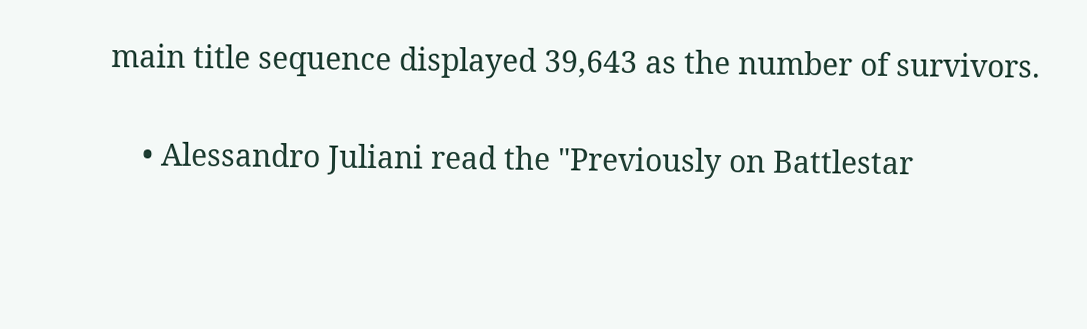main title sequence displayed 39,643 as the number of survivors.

    • Alessandro Juliani read the "Previously on Battlestar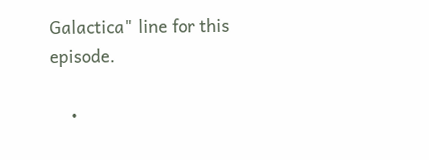Galactica" line for this episode.

    •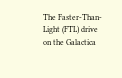The Faster-Than-Light (FTL) drive on the Galactica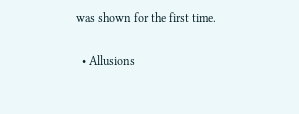was shown for the first time.

  • Allusions